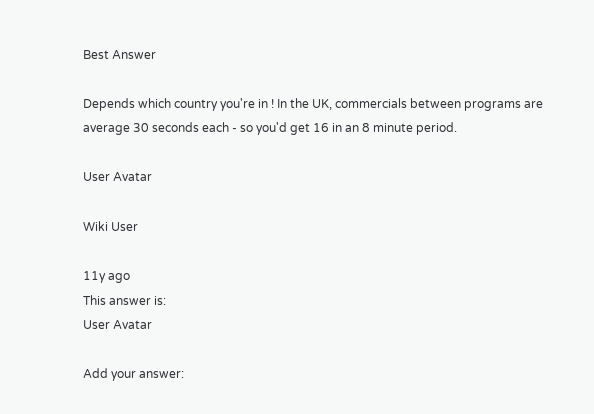Best Answer

Depends which country you're in ! In the UK, commercials between programs are average 30 seconds each - so you'd get 16 in an 8 minute period.

User Avatar

Wiki User

11y ago
This answer is:
User Avatar

Add your answer: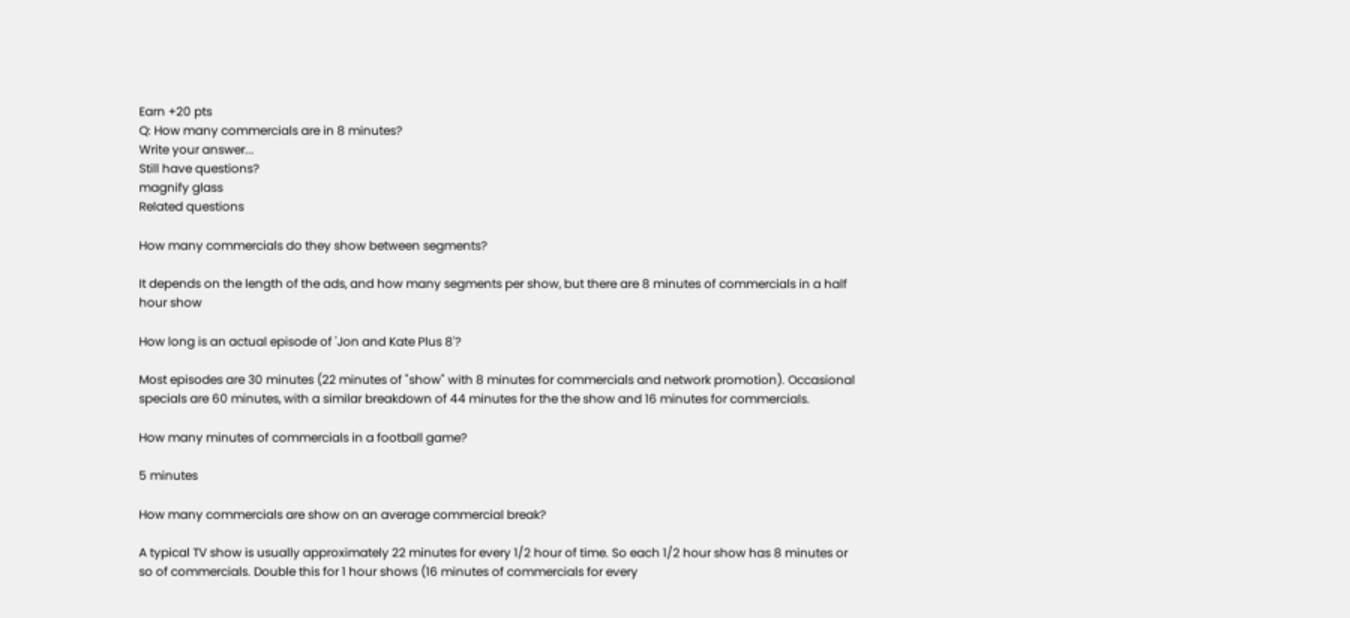Earn +20 pts
Q: How many commercials are in 8 minutes?
Write your answer...
Still have questions?
magnify glass
Related questions

How many commercials do they show between segments?

It depends on the length of the ads, and how many segments per show, but there are 8 minutes of commercials in a half hour show

How long is an actual episode of 'Jon and Kate Plus 8'?

Most episodes are 30 minutes (22 minutes of "show" with 8 minutes for commercials and network promotion). Occasional specials are 60 minutes, with a similar breakdown of 44 minutes for the the show and 16 minutes for commercials.

How many minutes of commercials in a football game?

5 minutes

How many commercials are show on an average commercial break?

A typical TV show is usually approximately 22 minutes for every 1/2 hour of time. So each 1/2 hour show has 8 minutes or so of commercials. Double this for 1 hour shows (16 minutes of commercials for every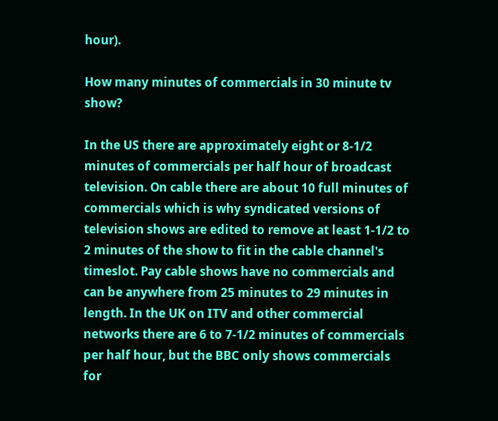hour).

How many minutes of commercials in 30 minute tv show?

In the US there are approximately eight or 8-1/2 minutes of commercials per half hour of broadcast television. On cable there are about 10 full minutes of commercials which is why syndicated versions of television shows are edited to remove at least 1-1/2 to 2 minutes of the show to fit in the cable channel's timeslot. Pay cable shows have no commercials and can be anywhere from 25 minutes to 29 minutes in length. In the UK on ITV and other commercial networks there are 6 to 7-1/2 minutes of commercials per half hour, but the BBC only shows commercials for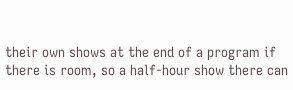their own shows at the end of a program if there is room, so a half-hour show there can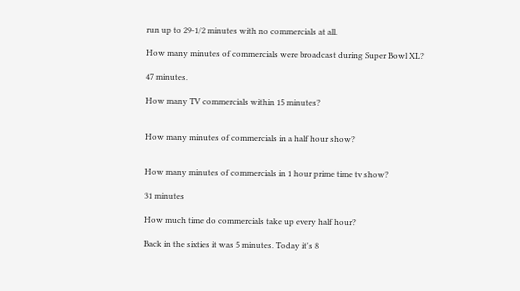run up to 29-1/2 minutes with no commercials at all.

How many minutes of commercials were broadcast during Super Bowl XL?

47 minutes.

How many TV commercials within 15 minutes?


How many minutes of commercials in a half hour show?


How many minutes of commercials in 1 hour prime time tv show?

31 minutes

How much time do commercials take up every half hour?

Back in the sixties it was 5 minutes. Today it's 8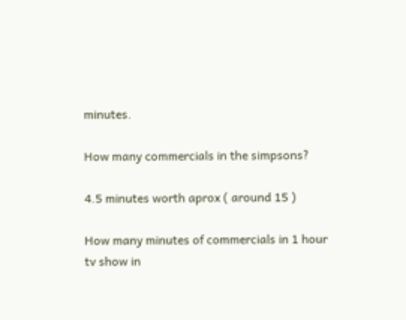minutes.

How many commercials in the simpsons?

4.5 minutes worth aprox ( around 15 )

How many minutes of commercials in 1 hour tv show in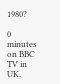1980?

0 minutes on BBC TV in UK.